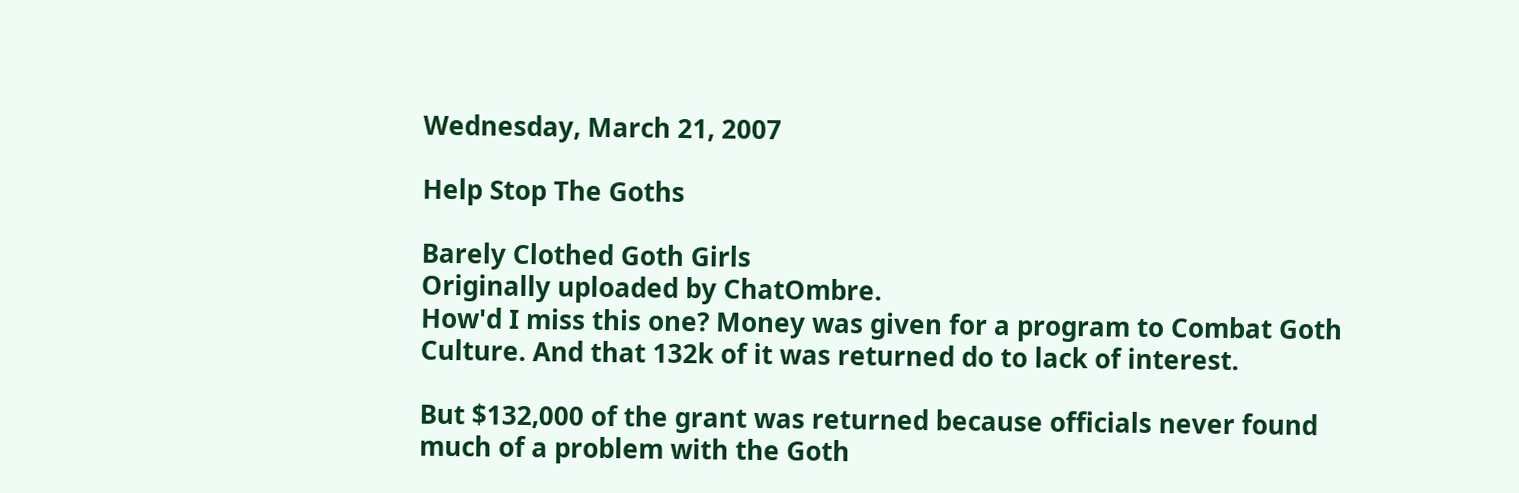Wednesday, March 21, 2007

Help Stop The Goths

Barely Clothed Goth Girls
Originally uploaded by ChatOmbre.
How'd I miss this one? Money was given for a program to Combat Goth Culture. And that 132k of it was returned do to lack of interest.

But $132,000 of the grant was returned because officials never found much of a problem with the Goth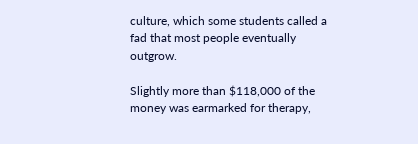culture, which some students called a fad that most people eventually outgrow.

Slightly more than $118,000 of the money was earmarked for therapy,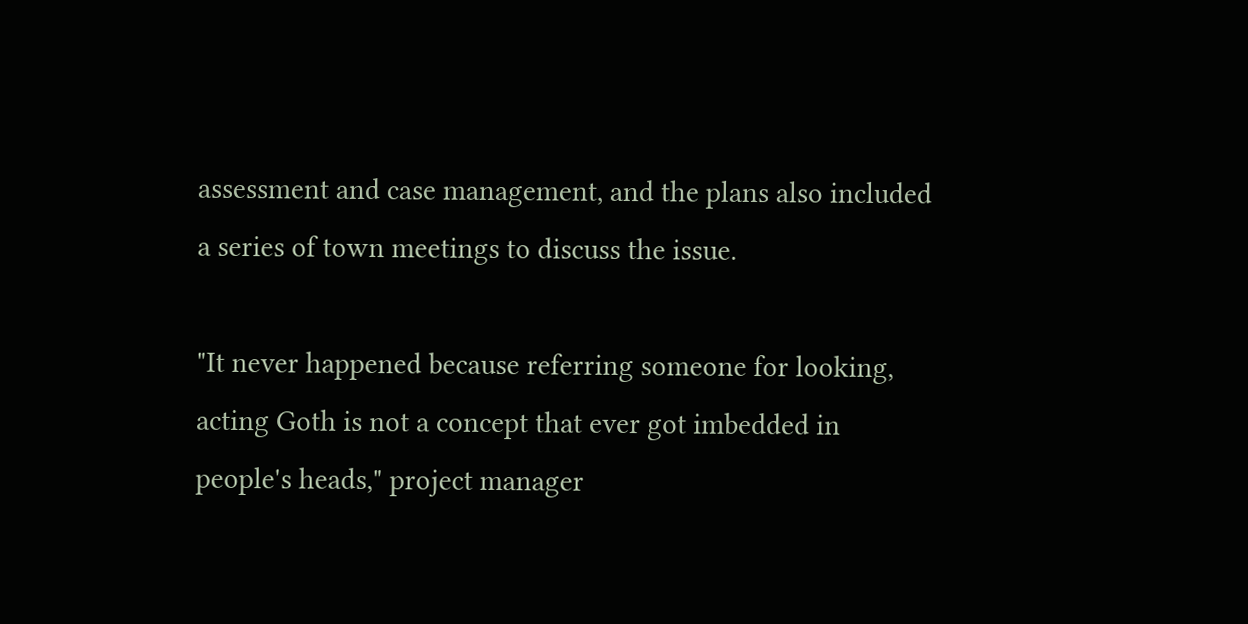assessment and case management, and the plans also included a series of town meetings to discuss the issue.

"It never happened because referring someone for looking, acting Goth is not a concept that ever got imbedded in people's heads," project manager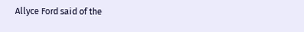Allyce Ford said of the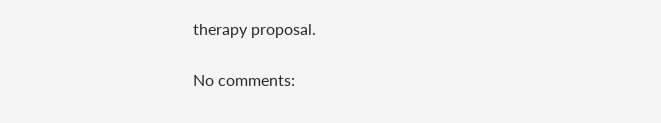therapy proposal.

No comments: